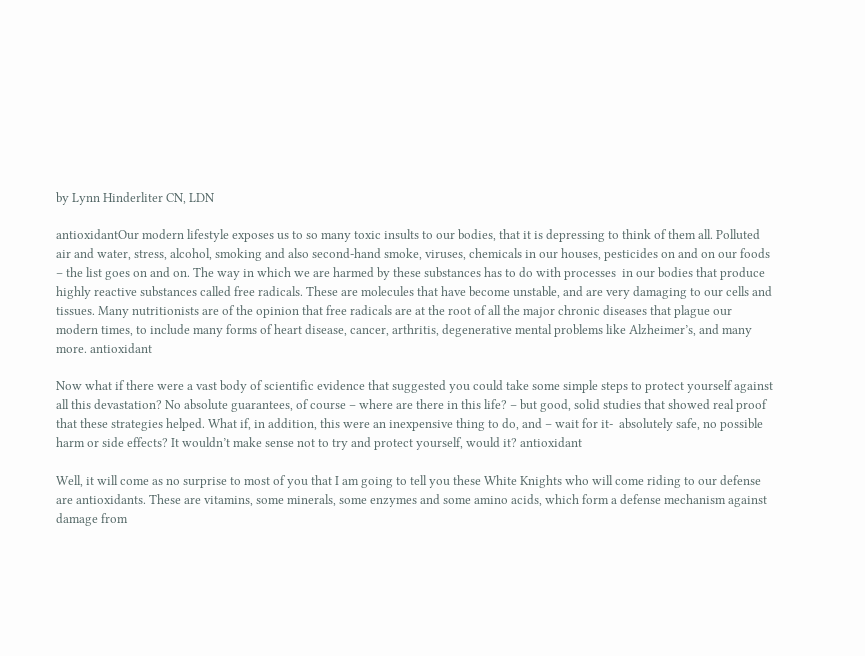by Lynn Hinderliter CN, LDN

antioxidantOur modern lifestyle exposes us to so many toxic insults to our bodies, that it is depressing to think of them all. Polluted air and water, stress, alcohol, smoking and also second-hand smoke, viruses, chemicals in our houses, pesticides on and on our foods – the list goes on and on. The way in which we are harmed by these substances has to do with processes  in our bodies that produce highly reactive substances called free radicals. These are molecules that have become unstable, and are very damaging to our cells and tissues. Many nutritionists are of the opinion that free radicals are at the root of all the major chronic diseases that plague our modern times, to include many forms of heart disease, cancer, arthritis, degenerative mental problems like Alzheimer’s, and many more. antioxidant

Now what if there were a vast body of scientific evidence that suggested you could take some simple steps to protect yourself against all this devastation? No absolute guarantees, of course – where are there in this life? – but good, solid studies that showed real proof that these strategies helped. What if, in addition, this were an inexpensive thing to do, and – wait for it-  absolutely safe, no possible harm or side effects? It wouldn’t make sense not to try and protect yourself, would it? antioxidant

Well, it will come as no surprise to most of you that I am going to tell you these White Knights who will come riding to our defense are antioxidants. These are vitamins, some minerals, some enzymes and some amino acids, which form a defense mechanism against damage from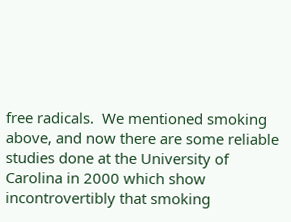free radicals.  We mentioned smoking above, and now there are some reliable studies done at the University of Carolina in 2000 which show incontrovertibly that smoking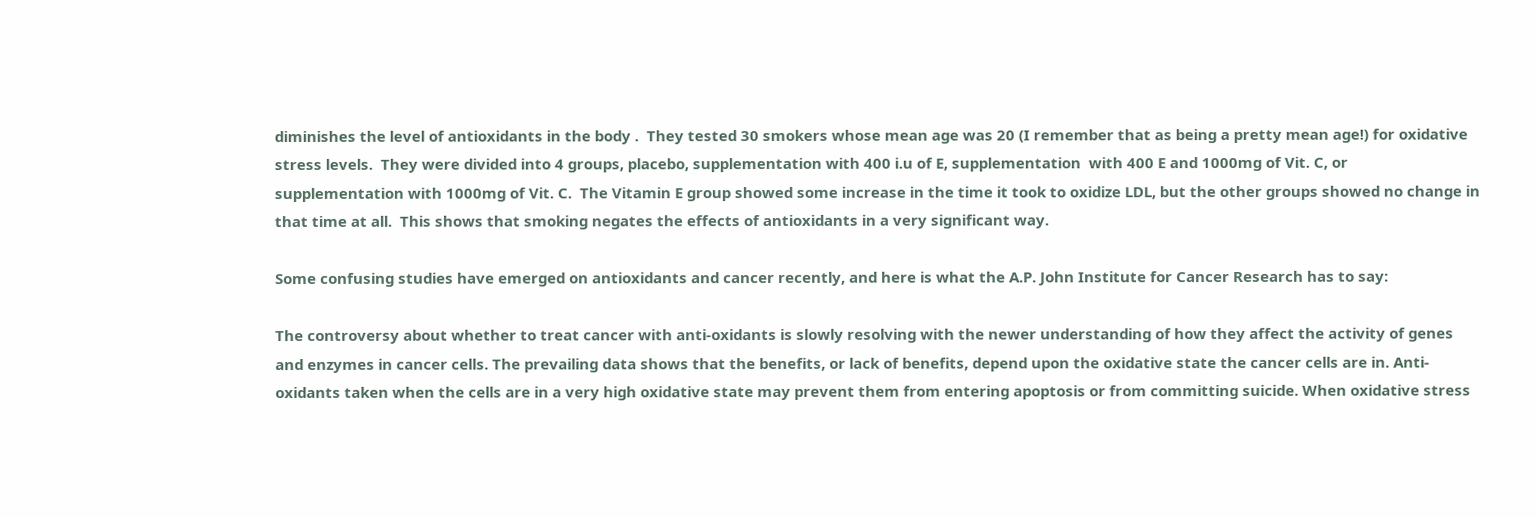diminishes the level of antioxidants in the body .  They tested 30 smokers whose mean age was 20 (I remember that as being a pretty mean age!) for oxidative stress levels.  They were divided into 4 groups, placebo, supplementation with 400 i.u of E, supplementation  with 400 E and 1000mg of Vit. C, or supplementation with 1000mg of Vit. C.  The Vitamin E group showed some increase in the time it took to oxidize LDL, but the other groups showed no change in that time at all.  This shows that smoking negates the effects of antioxidants in a very significant way.

Some confusing studies have emerged on antioxidants and cancer recently, and here is what the A.P. John Institute for Cancer Research has to say:

The controversy about whether to treat cancer with anti-oxidants is slowly resolving with the newer understanding of how they affect the activity of genes and enzymes in cancer cells. The prevailing data shows that the benefits, or lack of benefits, depend upon the oxidative state the cancer cells are in. Anti-oxidants taken when the cells are in a very high oxidative state may prevent them from entering apoptosis or from committing suicide. When oxidative stress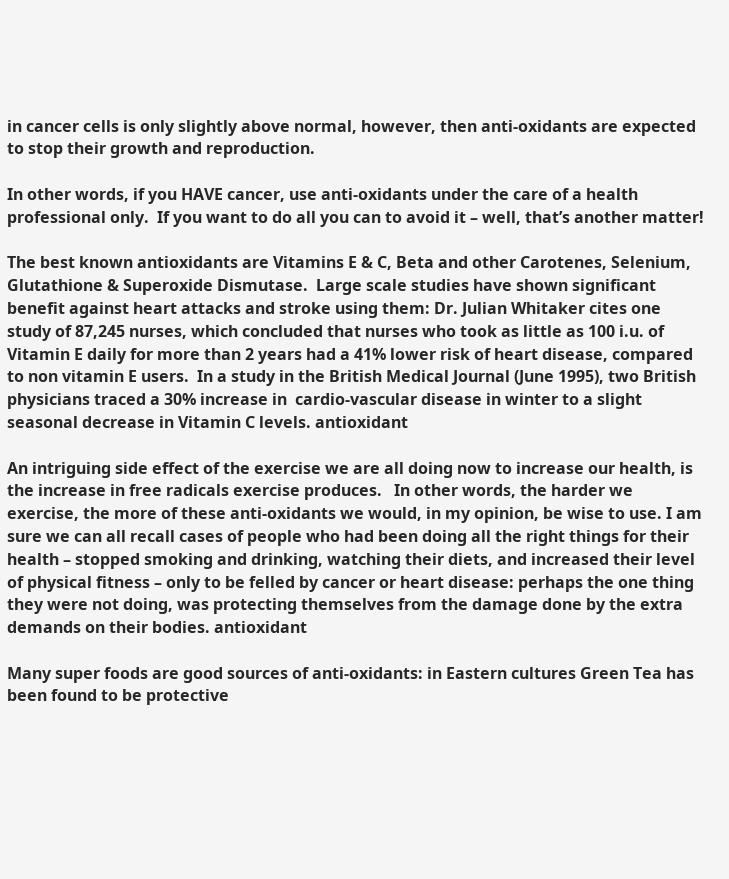in cancer cells is only slightly above normal, however, then anti-oxidants are expected to stop their growth and reproduction.

In other words, if you HAVE cancer, use anti-oxidants under the care of a health professional only.  If you want to do all you can to avoid it – well, that’s another matter!

The best known antioxidants are Vitamins E & C, Beta and other Carotenes, Selenium, Glutathione & Superoxide Dismutase.  Large scale studies have shown significant benefit against heart attacks and stroke using them: Dr. Julian Whitaker cites one study of 87,245 nurses, which concluded that nurses who took as little as 100 i.u. of Vitamin E daily for more than 2 years had a 41% lower risk of heart disease, compared to non vitamin E users.  In a study in the British Medical Journal (June 1995), two British physicians traced a 30% increase in  cardio-vascular disease in winter to a slight seasonal decrease in Vitamin C levels. antioxidant

An intriguing side effect of the exercise we are all doing now to increase our health, is the increase in free radicals exercise produces.   In other words, the harder we exercise, the more of these anti-oxidants we would, in my opinion, be wise to use. I am sure we can all recall cases of people who had been doing all the right things for their health – stopped smoking and drinking, watching their diets, and increased their level of physical fitness – only to be felled by cancer or heart disease: perhaps the one thing they were not doing, was protecting themselves from the damage done by the extra demands on their bodies. antioxidant

Many super foods are good sources of anti-oxidants: in Eastern cultures Green Tea has been found to be protective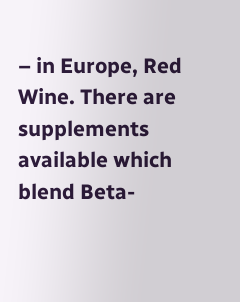– in Europe, Red Wine. There are supplements available which blend Beta-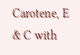Carotene, E & C with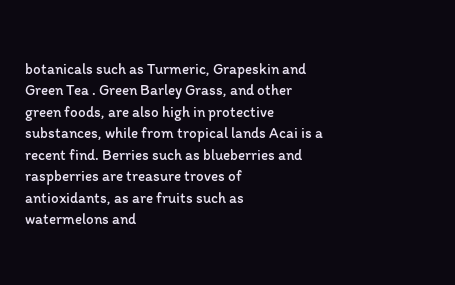botanicals such as Turmeric, Grapeskin and Green Tea . Green Barley Grass, and other green foods, are also high in protective substances, while from tropical lands Acai is a recent find. Berries such as blueberries and raspberries are treasure troves of antioxidants, as are fruits such as watermelons and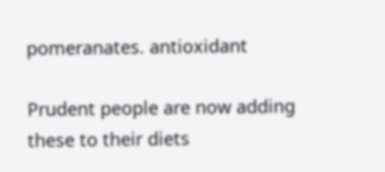pomeranates. antioxidant

Prudent people are now adding these to their diets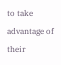to take advantage of their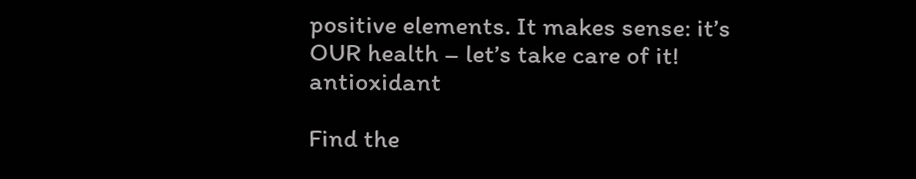positive elements. It makes sense: it’s OUR health – let’s take care of it!  antioxidant

Find the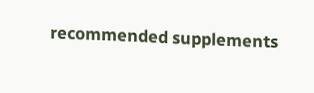recommended supplements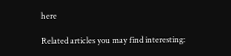here

Related articles you may find interesting: